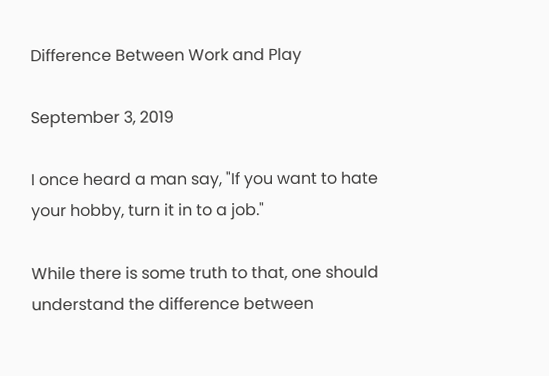Difference Between Work and Play

September 3, 2019

I once heard a man say, "If you want to hate your hobby, turn it in to a job."

While there is some truth to that, one should understand the difference between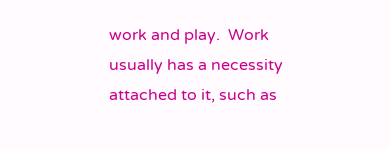work and play.  Work usually has a necessity attached to it, such as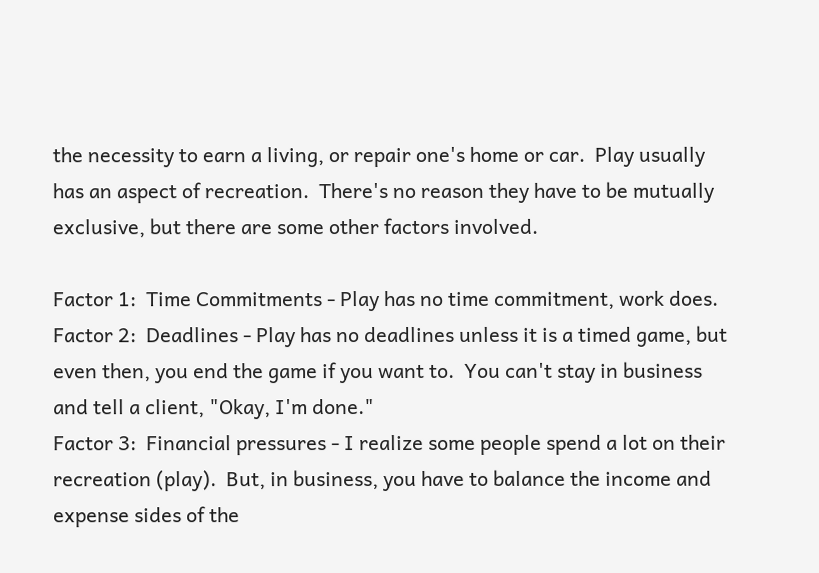the necessity to earn a living, or repair one's home or car.  Play usually has an aspect of recreation.  There's no reason they have to be mutually exclusive, but there are some other factors involved.

Factor 1:  Time Commitments - Play has no time commitment, work does.
Factor 2:  Deadlines - Play has no deadlines unless it is a timed game, but even then, you end the game if you want to.  You can't stay in business and tell a client, "Okay, I'm done."
Factor 3:  Financial pressures - I realize some people spend a lot on their recreation (play).  But, in business, you have to balance the income and expense sides of the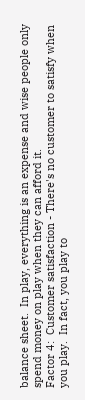balance sheet.  In play, everything is an expense and wise people only spend money on play when they can afford it.
Factor 4:  Customer satisfaction - There's no customer to satisfy when you play.  In fact, you play to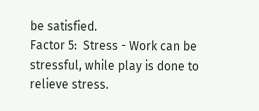be satisfied.
Factor 5:  Stress - Work can be stressful, while play is done to relieve stress.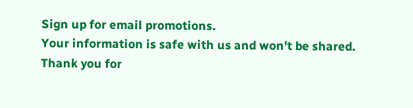Sign up for email promotions.
Your information is safe with us and won't be shared.
Thank you for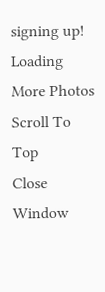signing up!
Loading More Photos
Scroll To Top
Close Window